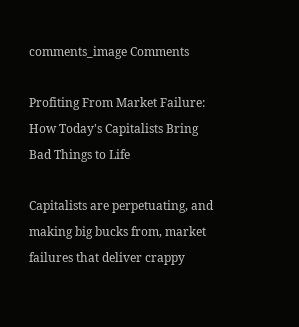comments_image Comments

Profiting From Market Failure: How Today's Capitalists Bring Bad Things to Life

Capitalists are perpetuating, and making big bucks from, market failures that deliver crappy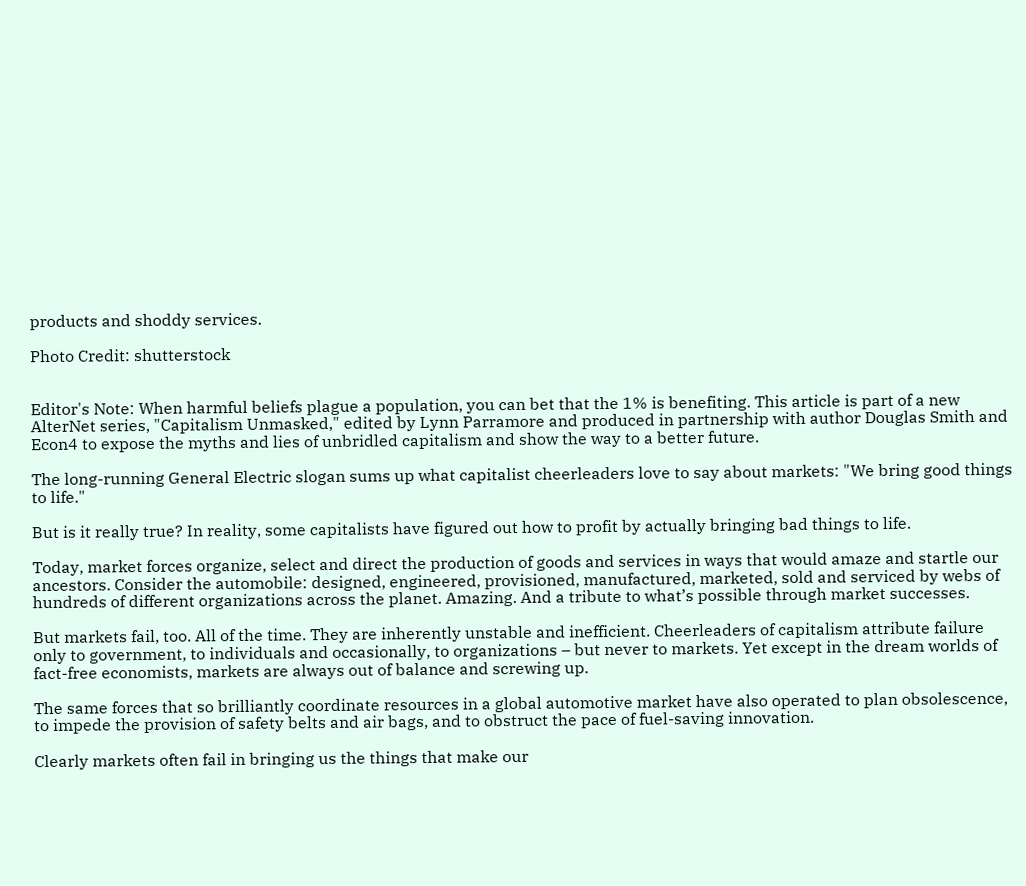products and shoddy services.

Photo Credit: shutterstock


Editor's Note: When harmful beliefs plague a population, you can bet that the 1% is benefiting. This article is part of a new AlterNet series, "Capitalism Unmasked," edited by Lynn Parramore and produced in partnership with author Douglas Smith and Econ4 to expose the myths and lies of unbridled capitalism and show the way to a better future.

The long-running General Electric slogan sums up what capitalist cheerleaders love to say about markets: "We bring good things to life."

But is it really true? In reality, some capitalists have figured out how to profit by actually bringing bad things to life.

Today, market forces organize, select and direct the production of goods and services in ways that would amaze and startle our ancestors. Consider the automobile: designed, engineered, provisioned, manufactured, marketed, sold and serviced by webs of hundreds of different organizations across the planet. Amazing. And a tribute to what’s possible through market successes.

But markets fail, too. All of the time. They are inherently unstable and inefficient. Cheerleaders of capitalism attribute failure only to government, to individuals and occasionally, to organizations – but never to markets. Yet except in the dream worlds of fact-free economists, markets are always out of balance and screwing up.

The same forces that so brilliantly coordinate resources in a global automotive market have also operated to plan obsolescence, to impede the provision of safety belts and air bags, and to obstruct the pace of fuel-saving innovation.

Clearly markets often fail in bringing us the things that make our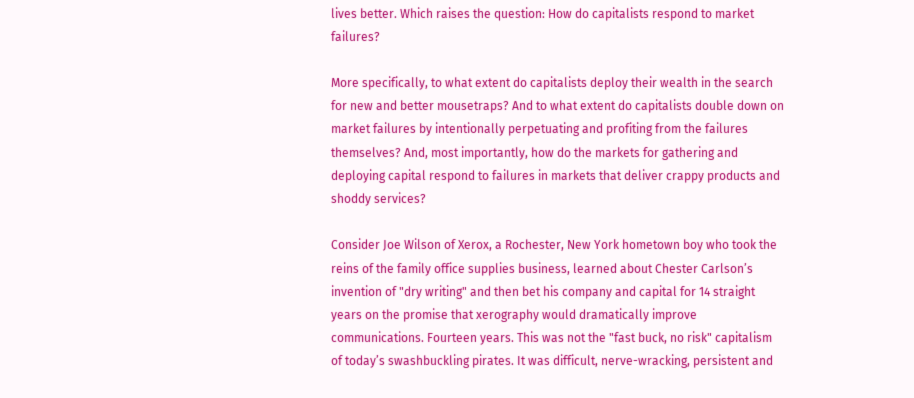lives better. Which raises the question: How do capitalists respond to market failures?

More specifically, to what extent do capitalists deploy their wealth in the search for new and better mousetraps? And to what extent do capitalists double down on market failures by intentionally perpetuating and profiting from the failures themselves? And, most importantly, how do the markets for gathering and deploying capital respond to failures in markets that deliver crappy products and shoddy services?

Consider Joe Wilson of Xerox, a Rochester, New York hometown boy who took the reins of the family office supplies business, learned about Chester Carlson’s invention of "dry writing" and then bet his company and capital for 14 straight years on the promise that xerography would dramatically improve communications. Fourteen years. This was not the "fast buck, no risk" capitalism of today’s swashbuckling pirates. It was difficult, nerve-wracking, persistent and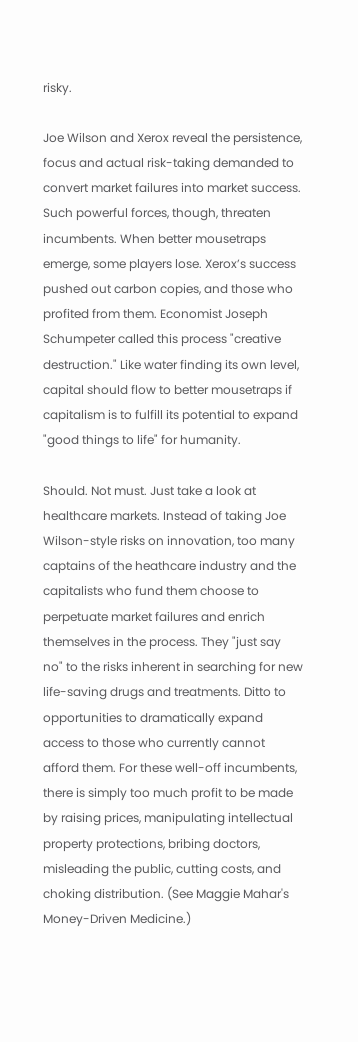risky.

Joe Wilson and Xerox reveal the persistence, focus and actual risk-taking demanded to convert market failures into market success. Such powerful forces, though, threaten incumbents. When better mousetraps emerge, some players lose. Xerox’s success pushed out carbon copies, and those who profited from them. Economist Joseph Schumpeter called this process "creative destruction." Like water finding its own level, capital should flow to better mousetraps if capitalism is to fulfill its potential to expand "good things to life" for humanity.

Should. Not must. Just take a look at healthcare markets. Instead of taking Joe Wilson-style risks on innovation, too many captains of the heathcare industry and the capitalists who fund them choose to perpetuate market failures and enrich themselves in the process. They "just say no" to the risks inherent in searching for new life-saving drugs and treatments. Ditto to opportunities to dramatically expand access to those who currently cannot afford them. For these well-off incumbents, there is simply too much profit to be made by raising prices, manipulating intellectual property protections, bribing doctors, misleading the public, cutting costs, and choking distribution. (See Maggie Mahar's Money-Driven Medicine.)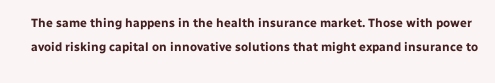The same thing happens in the health insurance market. Those with power avoid risking capital on innovative solutions that might expand insurance to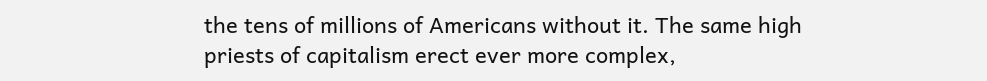the tens of millions of Americans without it. The same high priests of capitalism erect ever more complex,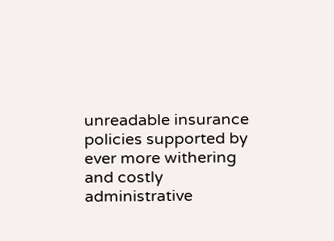unreadable insurance policies supported by ever more withering and costly administrative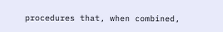procedures that, when combined,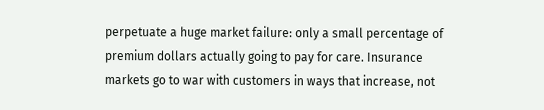perpetuate a huge market failure: only a small percentage of premium dollars actually going to pay for care. Insurance markets go to war with customers in ways that increase, not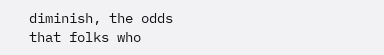diminish, the odds that folks who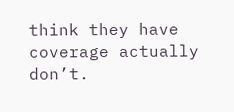think they have coverage actually don’t.